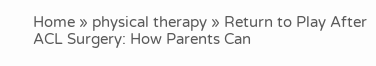Home » physical therapy » Return to Play After ACL Surgery: How Parents Can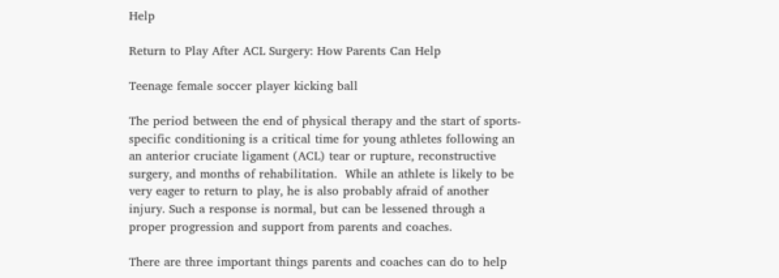Help

Return to Play After ACL Surgery: How Parents Can Help

Teenage female soccer player kicking ball

The period between the end of physical therapy and the start of sports-specific conditioning is a critical time for young athletes following an an anterior cruciate ligament (ACL) tear or rupture, reconstructive surgery, and months of rehabilitation.  While an athlete is likely to be very eager to return to play, he is also probably afraid of another injury. Such a response is normal, but can be lessened through a proper progression and support from parents and coaches.

There are three important things parents and coaches can do to help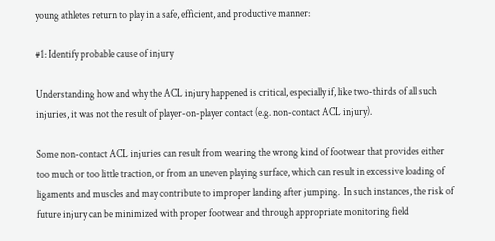young athletes return to play in a safe, efficient, and productive manner:

#1: Identify probable cause of injury

Understanding how and why the ACL injury happened is critical, especially if, like two-thirds of all such injuries, it was not the result of player-on-player contact (e.g. non-contact ACL injury).

Some non-contact ACL injuries can result from wearing the wrong kind of footwear that provides either too much or too little traction, or from an uneven playing surface, which can result in excessive loading of ligaments and muscles and may contribute to improper landing after jumping.  In such instances, the risk of future injury can be minimized with proper footwear and through appropriate monitoring field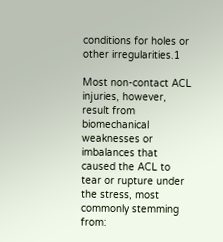conditions for holes or other irregularities.1

Most non-contact ACL injuries, however, result from biomechanical weaknesses or imbalances that caused the ACL to tear or rupture under the stress, most commonly stemming from: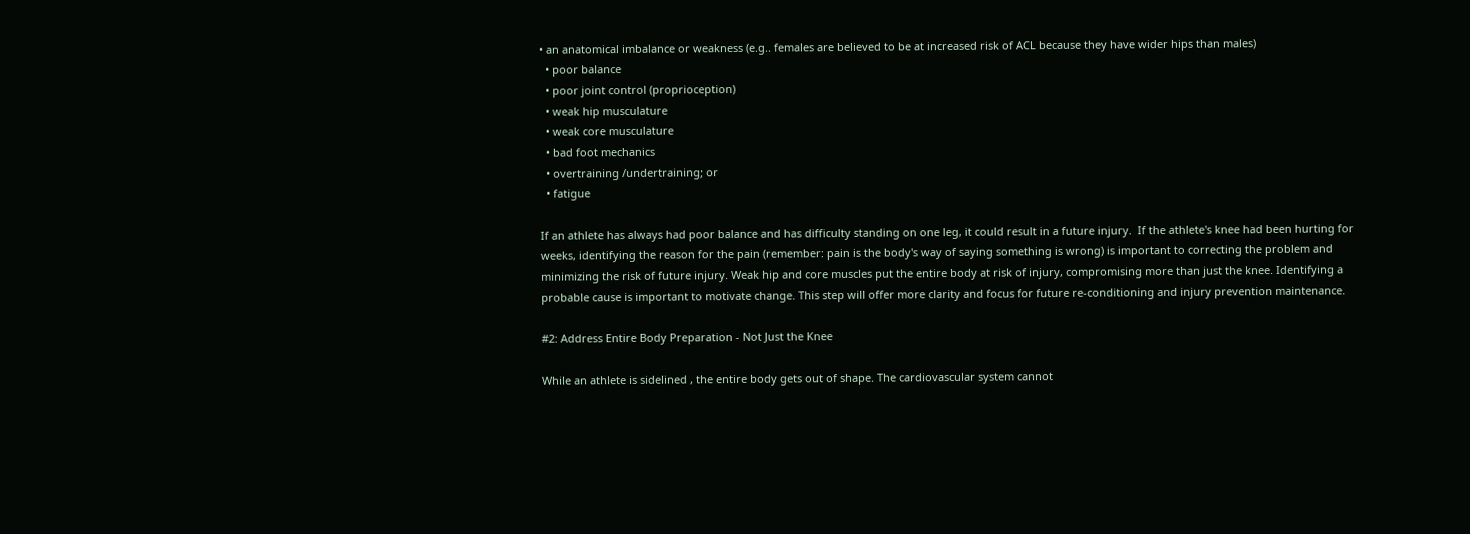• an anatomical imbalance or weakness (e.g.. females are believed to be at increased risk of ACL because they have wider hips than males)
  • poor balance
  • poor joint control (proprioception)
  • weak hip musculature
  • weak core musculature
  • bad foot mechanics
  • overtraining /undertraining; or
  • fatigue

If an athlete has always had poor balance and has difficulty standing on one leg, it could result in a future injury.  If the athlete's knee had been hurting for weeks, identifying the reason for the pain (remember: pain is the body's way of saying something is wrong) is important to correcting the problem and minimizing the risk of future injury. Weak hip and core muscles put the entire body at risk of injury, compromising more than just the knee. Identifying a probable cause is important to motivate change. This step will offer more clarity and focus for future re-conditioning and injury prevention maintenance.

#2: Address Entire Body Preparation - Not Just the Knee

While an athlete is sidelined , the entire body gets out of shape. The cardiovascular system cannot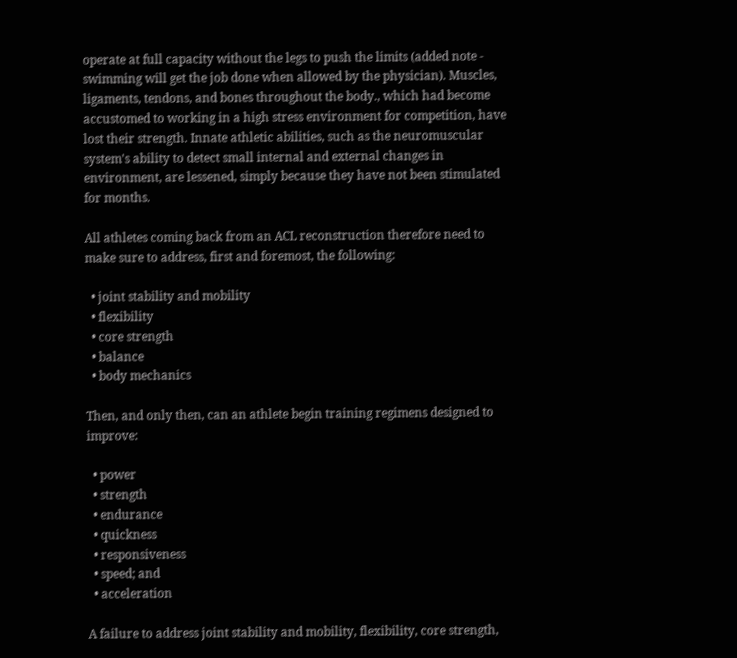operate at full capacity without the legs to push the limits (added note - swimming will get the job done when allowed by the physician). Muscles, ligaments, tendons, and bones throughout the body., which had become accustomed to working in a high stress environment for competition, have lost their strength. Innate athletic abilities, such as the neuromuscular system's ability to detect small internal and external changes in environment, are lessened, simply because they have not been stimulated for months.

All athletes coming back from an ACL reconstruction therefore need to make sure to address, first and foremost, the following:

  • joint stability and mobility
  • flexibility
  • core strength
  • balance
  • body mechanics

Then, and only then, can an athlete begin training regimens designed to improve:

  • power
  • strength
  • endurance
  • quickness
  • responsiveness
  • speed; and
  • acceleration

A failure to address joint stability and mobility, flexibility, core strength,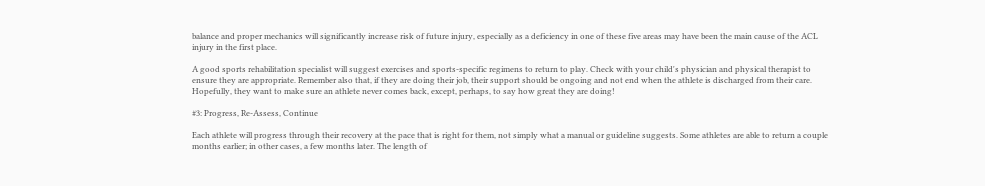balance and proper mechanics will significantly increase risk of future injury, especially as a deficiency in one of these five areas may have been the main cause of the ACL injury in the first place.

A good sports rehabilitation specialist will suggest exercises and sports-specific regimens to return to play. Check with your child's physician and physical therapist to ensure they are appropriate. Remember also that, if they are doing their job, their support should be ongoing and not end when the athlete is discharged from their care.  Hopefully, they want to make sure an athlete never comes back, except, perhaps, to say how great they are doing!

#3: Progress, Re-Assess, Continue

Each athlete will progress through their recovery at the pace that is right for them, not simply what a manual or guideline suggests. Some athletes are able to return a couple months earlier; in other cases, a few months later. The length of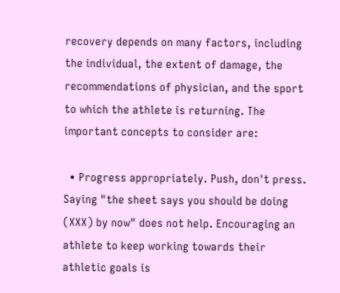recovery depends on many factors, including the individual, the extent of damage, the recommendations of physician, and the sport to which the athlete is returning. The important concepts to consider are:

  • Progress appropriately. Push, don't press. Saying "the sheet says you should be doing (XXX) by now" does not help. Encouraging an athlete to keep working towards their athletic goals is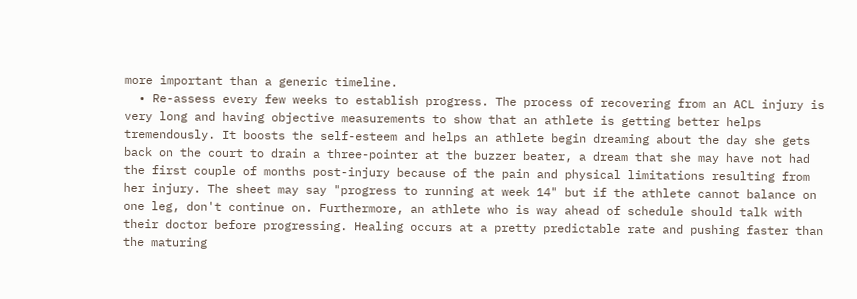more important than a generic timeline.
  • Re-assess every few weeks to establish progress. The process of recovering from an ACL injury is very long and having objective measurements to show that an athlete is getting better helps tremendously. It boosts the self-esteem and helps an athlete begin dreaming about the day she gets back on the court to drain a three-pointer at the buzzer beater, a dream that she may have not had the first couple of months post-injury because of the pain and physical limitations resulting from her injury. The sheet may say "progress to running at week 14" but if the athlete cannot balance on one leg, don't continue on. Furthermore, an athlete who is way ahead of schedule should talk with their doctor before progressing. Healing occurs at a pretty predictable rate and pushing faster than the maturing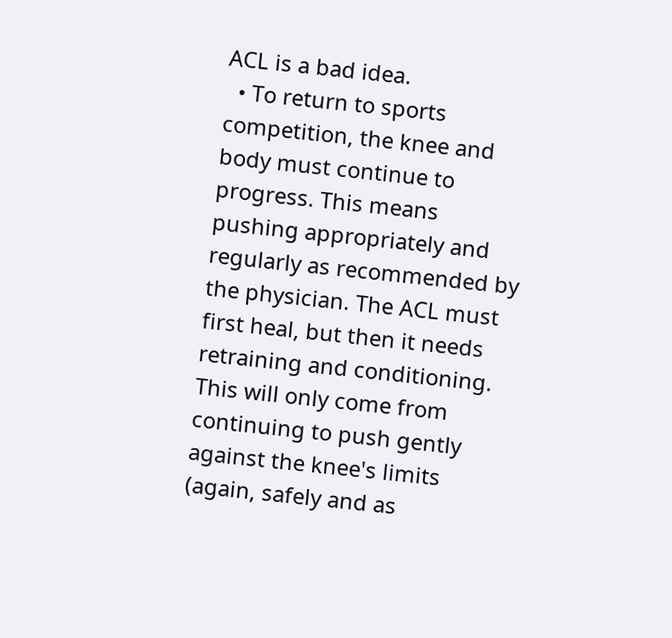ACL is a bad idea.
  • To return to sports competition, the knee and body must continue to progress. This means pushing appropriately and regularly as recommended by the physician. The ACL must first heal, but then it needs retraining and conditioning. This will only come from continuing to push gently against the knee's limits (again, safely and as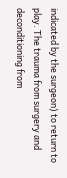indicated by the surgeon) to return to play. The trauma from surgery and deconditioning from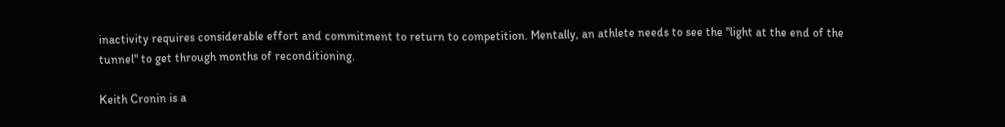inactivity requires considerable effort and commitment to return to competition. Mentally, an athlete needs to see the "light at the end of the tunnel" to get through months of reconditioning.

Keith Cronin is a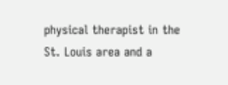physical therapist in the St. Louis area and a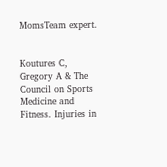MomsTeam expert.


Koutures C, Gregory A & The Council on Sports Medicine and Fitness. Injuries in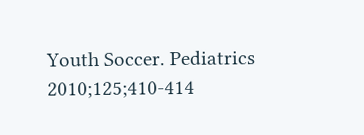Youth Soccer. Pediatrics 2010;125;410-414